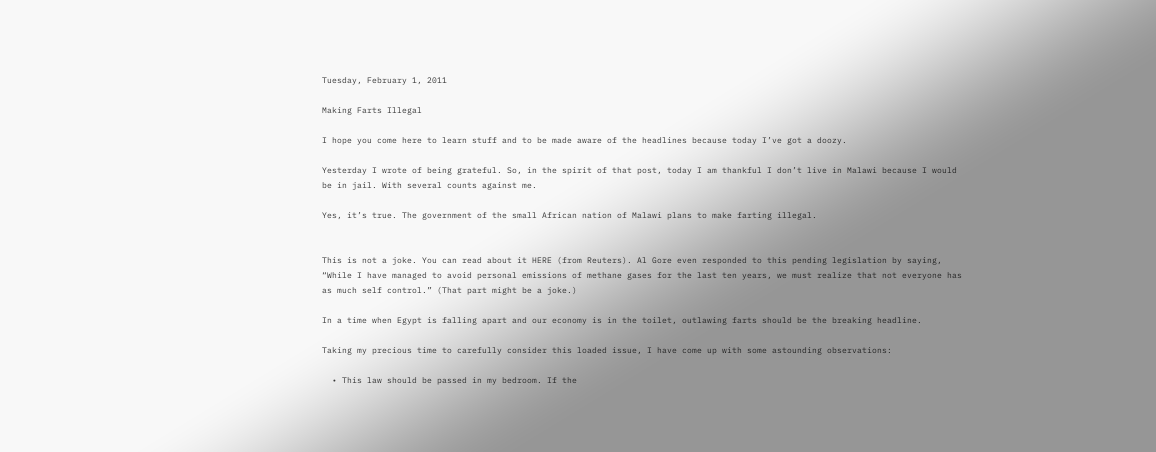Tuesday, February 1, 2011

Making Farts Illegal

I hope you come here to learn stuff and to be made aware of the headlines because today I’ve got a doozy.

Yesterday I wrote of being grateful. So, in the spirit of that post, today I am thankful I don’t live in Malawi because I would be in jail. With several counts against me.

Yes, it’s true. The government of the small African nation of Malawi plans to make farting illegal.


This is not a joke. You can read about it HERE (from Reuters). Al Gore even responded to this pending legislation by saying, “While I have managed to avoid personal emissions of methane gases for the last ten years, we must realize that not everyone has as much self control.” (That part might be a joke.)

In a time when Egypt is falling apart and our economy is in the toilet, outlawing farts should be the breaking headline.

Taking my precious time to carefully consider this loaded issue, I have come up with some astounding observations:

  • This law should be passed in my bedroom. If the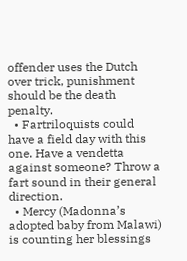offender uses the Dutch over trick, punishment should be the death penalty.
  • Fartriloquists could have a field day with this one. Have a vendetta against someone? Throw a fart sound in their general direction.
  • Mercy (Madonna’s adopted baby from Malawi) is counting her blessings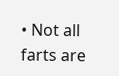• Not all farts are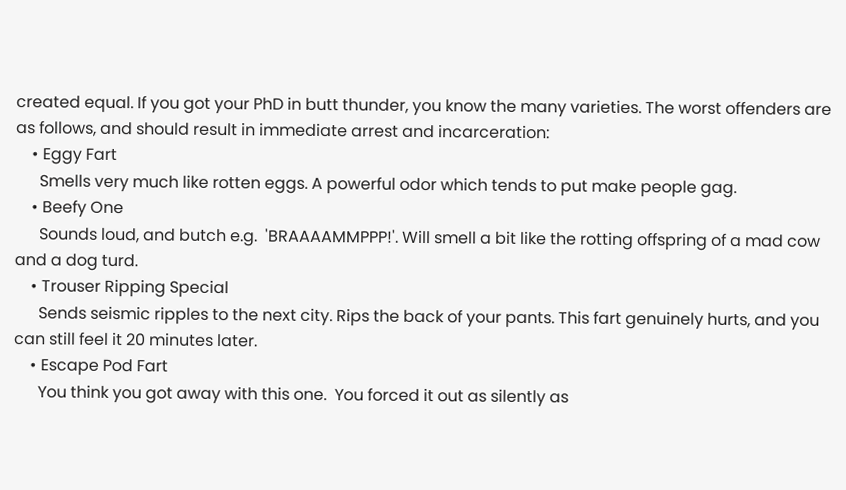created equal. If you got your PhD in butt thunder, you know the many varieties. The worst offenders are as follows, and should result in immediate arrest and incarceration:
    • Eggy Fart
      Smells very much like rotten eggs. A powerful odor which tends to put make people gag.
    • Beefy One
      Sounds loud, and butch e.g.  'BRAAAAMMPPP!'. Will smell a bit like the rotting offspring of a mad cow and a dog turd.
    • Trouser Ripping Special
      Sends seismic ripples to the next city. Rips the back of your pants. This fart genuinely hurts, and you can still feel it 20 minutes later.
    • Escape Pod Fart
      You think you got away with this one.  You forced it out as silently as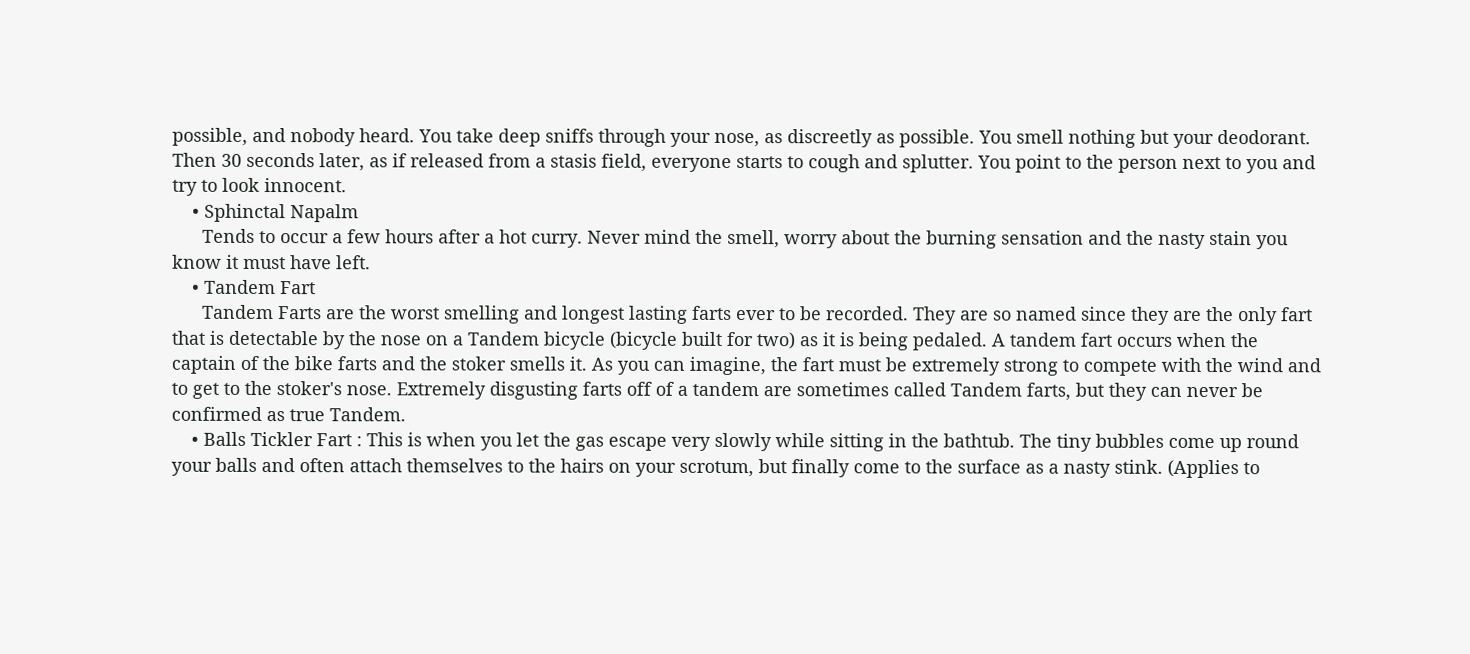possible, and nobody heard. You take deep sniffs through your nose, as discreetly as possible. You smell nothing but your deodorant. Then 30 seconds later, as if released from a stasis field, everyone starts to cough and splutter. You point to the person next to you and try to look innocent.
    • Sphinctal Napalm
      Tends to occur a few hours after a hot curry. Never mind the smell, worry about the burning sensation and the nasty stain you know it must have left.
    • Tandem Fart
      Tandem Farts are the worst smelling and longest lasting farts ever to be recorded. They are so named since they are the only fart that is detectable by the nose on a Tandem bicycle (bicycle built for two) as it is being pedaled. A tandem fart occurs when the captain of the bike farts and the stoker smells it. As you can imagine, the fart must be extremely strong to compete with the wind and to get to the stoker's nose. Extremely disgusting farts off of a tandem are sometimes called Tandem farts, but they can never be confirmed as true Tandem.
    • Balls Tickler Fart : This is when you let the gas escape very slowly while sitting in the bathtub. The tiny bubbles come up round your balls and often attach themselves to the hairs on your scrotum, but finally come to the surface as a nasty stink. (Applies to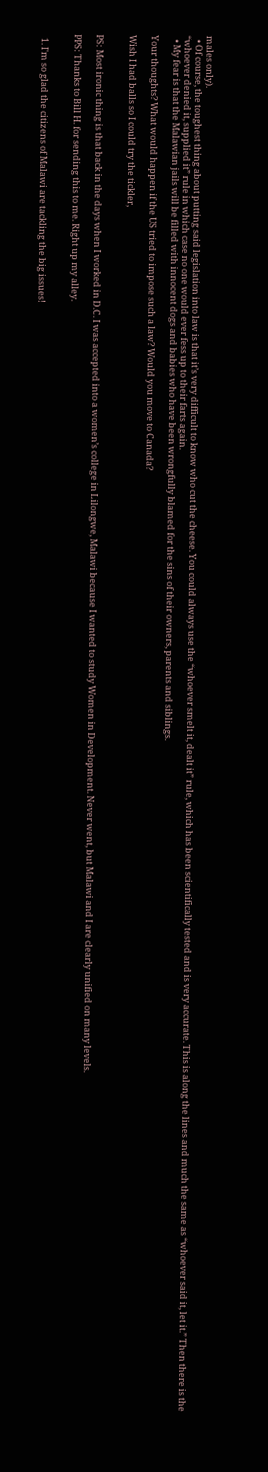males only).
  • Of course, the toughest thing about putting said legislation into law is that it’s very difficult to know who cut the cheese. You could always use the “whoever smelt it, dealt it” rule, which has been scientifically tested and is very accurate. This is along the lines and much the same as “whoever said it, let it.” Then there is the “whoever denied it, supplied it” rule in which case no one would ever fess up to their farts again.
  • My fear is that the Malawian jails will be filled with innocent dogs and babies who have been wrongfully blamed for the sins of their owners, parents and siblings.

Your thoughts? What would happen if the US tried to impose such a law? Would you move to Canada?

Wish I had balls so I could try the tickler,


PS: Most ironic thing is that back in the days when I worked in D.C. I was accepted into a women’s college in Lilongwe, Malawi because I wanted to study Women in Development. Never went, but Malawi and I are clearly unified on many levels.

PPS: Thanks to Bill H. for sending this to me. Right up my alley.


  1. I'm so glad the citizens of Malawi are tackling the big issues!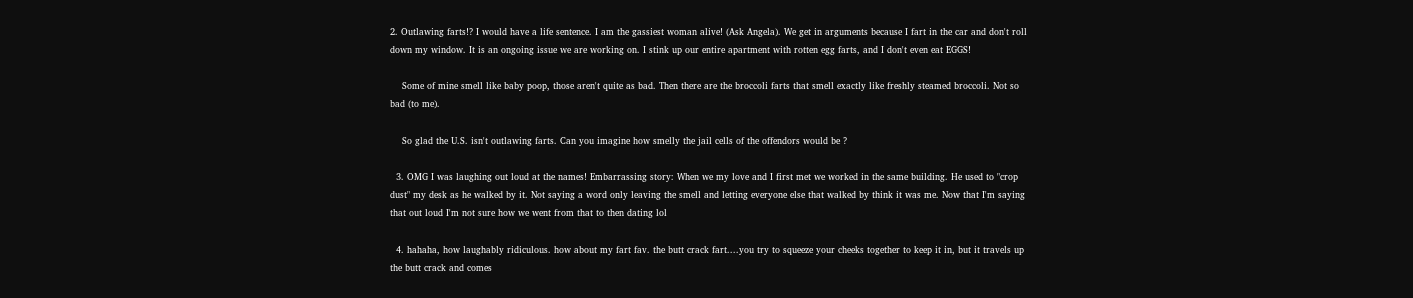2. Outlawing farts!? I would have a life sentence. I am the gassiest woman alive! (Ask Angela). We get in arguments because I fart in the car and don't roll down my window. It is an ongoing issue we are working on. I stink up our entire apartment with rotten egg farts, and I don't even eat EGGS!

    Some of mine smell like baby poop, those aren't quite as bad. Then there are the broccoli farts that smell exactly like freshly steamed broccoli. Not so bad (to me).

    So glad the U.S. isn't outlawing farts. Can you imagine how smelly the jail cells of the offendors would be ?

  3. OMG I was laughing out loud at the names! Embarrassing story: When we my love and I first met we worked in the same building. He used to "crop dust" my desk as he walked by it. Not saying a word only leaving the smell and letting everyone else that walked by think it was me. Now that I'm saying that out loud I'm not sure how we went from that to then dating lol

  4. hahaha, how laughably ridiculous. how about my fart fav. the butt crack fart....you try to squeeze your cheeks together to keep it in, but it travels up the butt crack and comes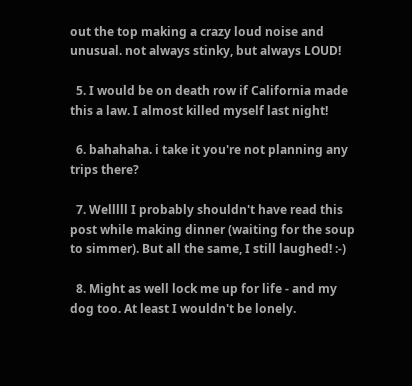out the top making a crazy loud noise and unusual. not always stinky, but always LOUD!

  5. I would be on death row if California made this a law. I almost killed myself last night!

  6. bahahaha. i take it you're not planning any trips there?

  7. Welllll I probably shouldn't have read this post while making dinner (waiting for the soup to simmer). But all the same, I still laughed! :-)

  8. Might as well lock me up for life - and my dog too. At least I wouldn't be lonely.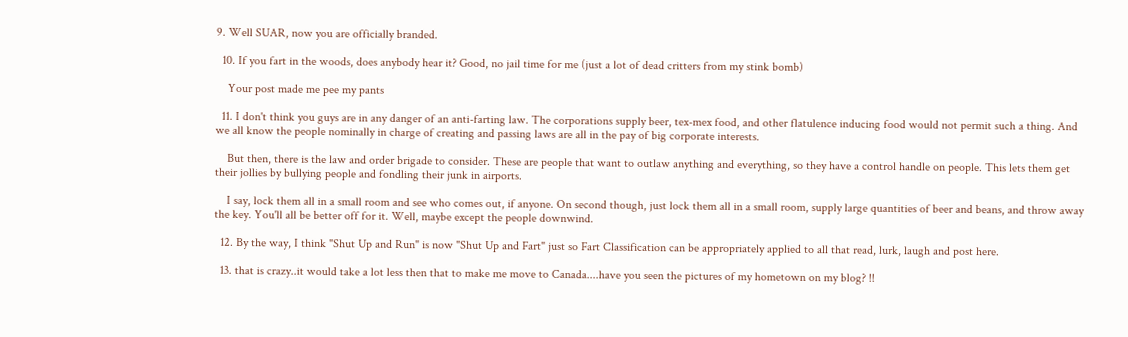9. Well SUAR, now you are officially branded.

  10. If you fart in the woods, does anybody hear it? Good, no jail time for me (just a lot of dead critters from my stink bomb)

    Your post made me pee my pants

  11. I don't think you guys are in any danger of an anti-farting law. The corporations supply beer, tex-mex food, and other flatulence inducing food would not permit such a thing. And we all know the people nominally in charge of creating and passing laws are all in the pay of big corporate interests.

    But then, there is the law and order brigade to consider. These are people that want to outlaw anything and everything, so they have a control handle on people. This lets them get their jollies by bullying people and fondling their junk in airports.

    I say, lock them all in a small room and see who comes out, if anyone. On second though, just lock them all in a small room, supply large quantities of beer and beans, and throw away the key. You'll all be better off for it. Well, maybe except the people downwind.

  12. By the way, I think "Shut Up and Run" is now "Shut Up and Fart" just so Fart Classification can be appropriately applied to all that read, lurk, laugh and post here.

  13. that is crazy..it would take a lot less then that to make me move to Canada....have you seen the pictures of my hometown on my blog? !!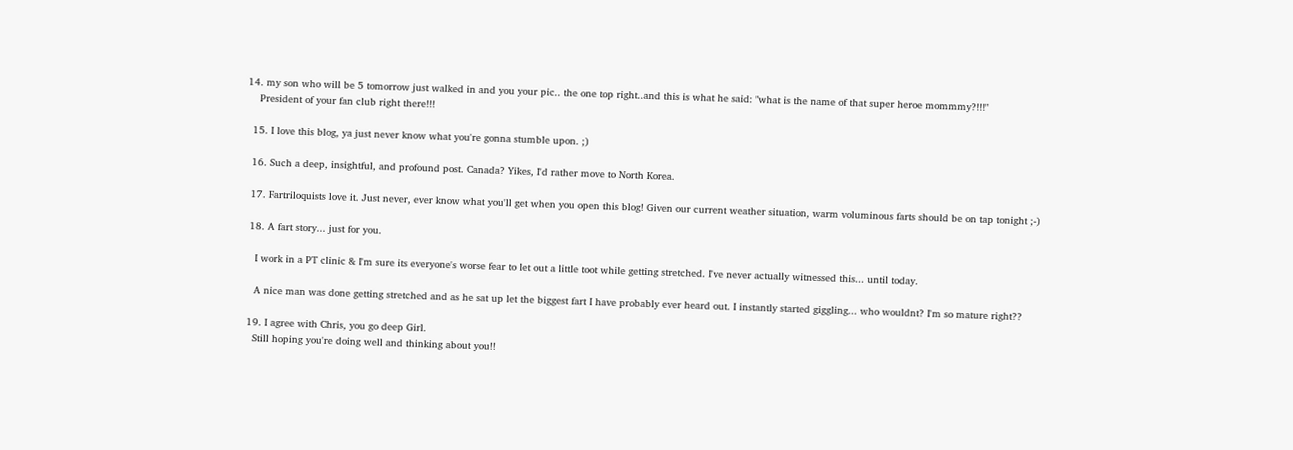14. my son who will be 5 tomorrow just walked in and you your pic.. the one top right..and this is what he said: "what is the name of that super heroe mommmy?!!!"
    President of your fan club right there!!!

  15. I love this blog, ya just never know what you're gonna stumble upon. ;)

  16. Such a deep, insightful, and profound post. Canada? Yikes, I'd rather move to North Korea.

  17. Fartriloquists love it. Just never, ever know what you'll get when you open this blog! Given our current weather situation, warm voluminous farts should be on tap tonight ;-)

  18. A fart story... just for you.

    I work in a PT clinic & I'm sure its everyone's worse fear to let out a little toot while getting stretched. I've never actually witnessed this... until today.

    A nice man was done getting stretched and as he sat up let the biggest fart I have probably ever heard out. I instantly started giggling... who wouldnt? I'm so mature right??

  19. I agree with Chris, you go deep Girl.
    Still hoping you're doing well and thinking about you!!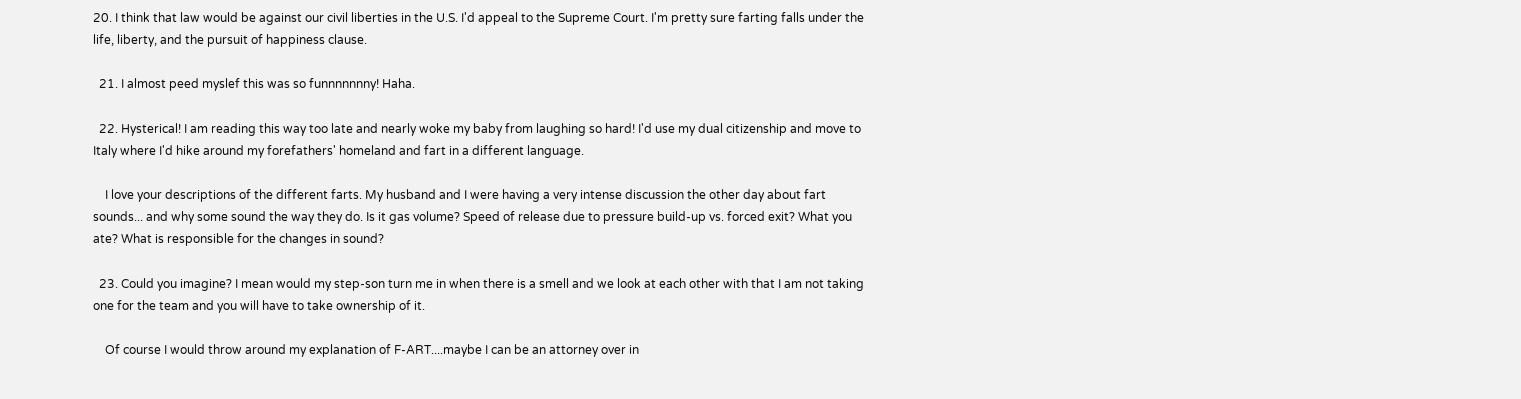20. I think that law would be against our civil liberties in the U.S. I'd appeal to the Supreme Court. I'm pretty sure farting falls under the life, liberty, and the pursuit of happiness clause.

  21. I almost peed myslef this was so funnnnnnny! Haha.

  22. Hysterical! I am reading this way too late and nearly woke my baby from laughing so hard! I'd use my dual citizenship and move to Italy where I'd hike around my forefathers' homeland and fart in a different language.

    I love your descriptions of the different farts. My husband and I were having a very intense discussion the other day about fart sounds... and why some sound the way they do. Is it gas volume? Speed of release due to pressure build-up vs. forced exit? What you ate? What is responsible for the changes in sound?

  23. Could you imagine? I mean would my step-son turn me in when there is a smell and we look at each other with that I am not taking one for the team and you will have to take ownership of it.

    Of course I would throw around my explanation of F-ART....maybe I can be an attorney over in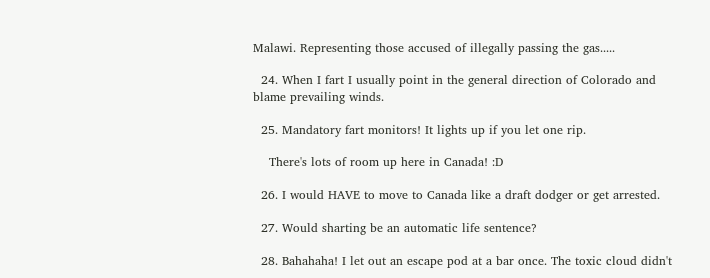Malawi. Representing those accused of illegally passing the gas.....

  24. When I fart I usually point in the general direction of Colorado and blame prevailing winds.

  25. Mandatory fart monitors! It lights up if you let one rip.

    There's lots of room up here in Canada! :D

  26. I would HAVE to move to Canada like a draft dodger or get arrested.

  27. Would sharting be an automatic life sentence?

  28. Bahahaha! I let out an escape pod at a bar once. The toxic cloud didn't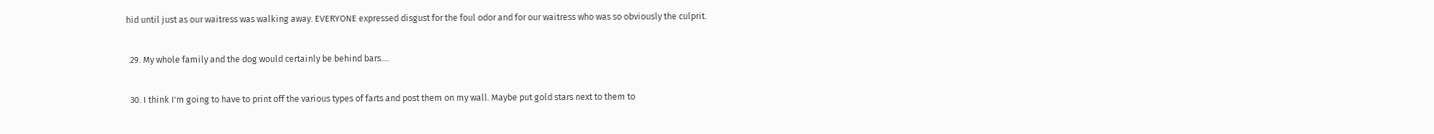hid until just as our waitress was walking away. EVERYONE expressed disgust for the foul odor and for our waitress who was so obviously the culprit.

  29. My whole family and the dog would certainly be behind bars....

  30. I think I'm going to have to print off the various types of farts and post them on my wall. Maybe put gold stars next to them to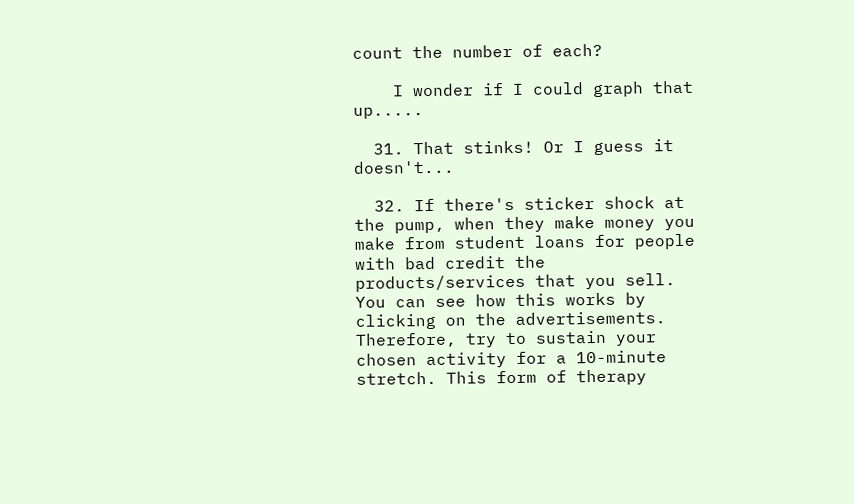count the number of each?

    I wonder if I could graph that up.....

  31. That stinks! Or I guess it doesn't...

  32. If there's sticker shock at the pump, when they make money you make from student loans for people with bad credit the products/services that you sell. You can see how this works by clicking on the advertisements. Therefore, try to sustain your chosen activity for a 10-minute stretch. This form of therapy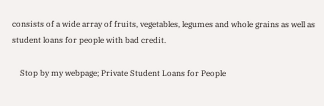consists of a wide array of fruits, vegetables, legumes and whole grains as well as student loans for people with bad credit.

    Stop by my webpage; Private Student Loans for People